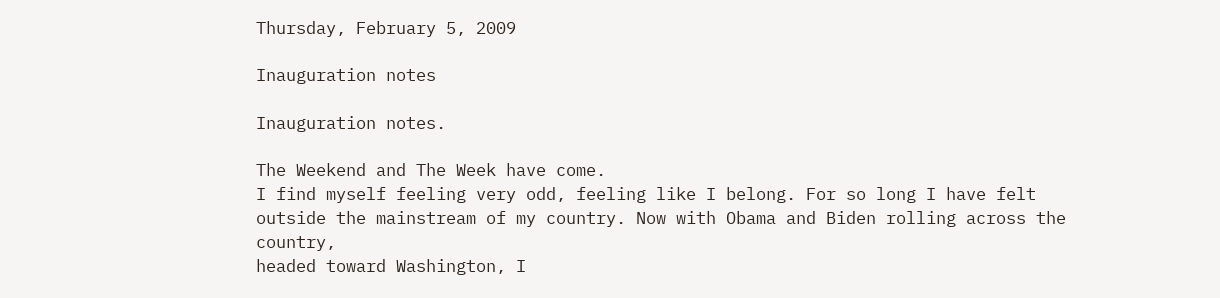Thursday, February 5, 2009

Inauguration notes

Inauguration notes.

The Weekend and The Week have come.
I find myself feeling very odd, feeling like I belong. For so long I have felt outside the mainstream of my country. Now with Obama and Biden rolling across the country,
headed toward Washington, I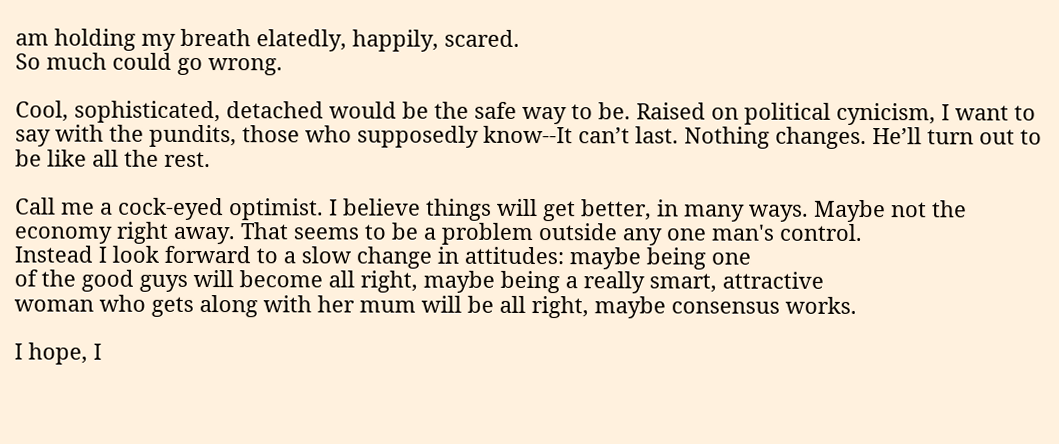am holding my breath elatedly, happily, scared.
So much could go wrong.

Cool, sophisticated, detached would be the safe way to be. Raised on political cynicism, I want to say with the pundits, those who supposedly know--It can’t last. Nothing changes. He’ll turn out to be like all the rest.

Call me a cock-eyed optimist. I believe things will get better, in many ways. Maybe not the economy right away. That seems to be a problem outside any one man's control.
Instead I look forward to a slow change in attitudes: maybe being one
of the good guys will become all right, maybe being a really smart, attractive
woman who gets along with her mum will be all right, maybe consensus works.

I hope, I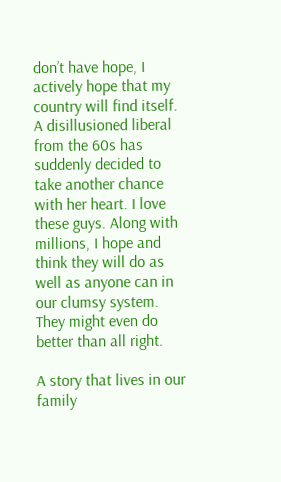don’t have hope, I actively hope that my country will find itself. A disillusioned liberal from the 60s has suddenly decided to take another chance with her heart. I love these guys. Along with millions, I hope and think they will do as well as anyone can in our clumsy system. They might even do better than all right.

A story that lives in our family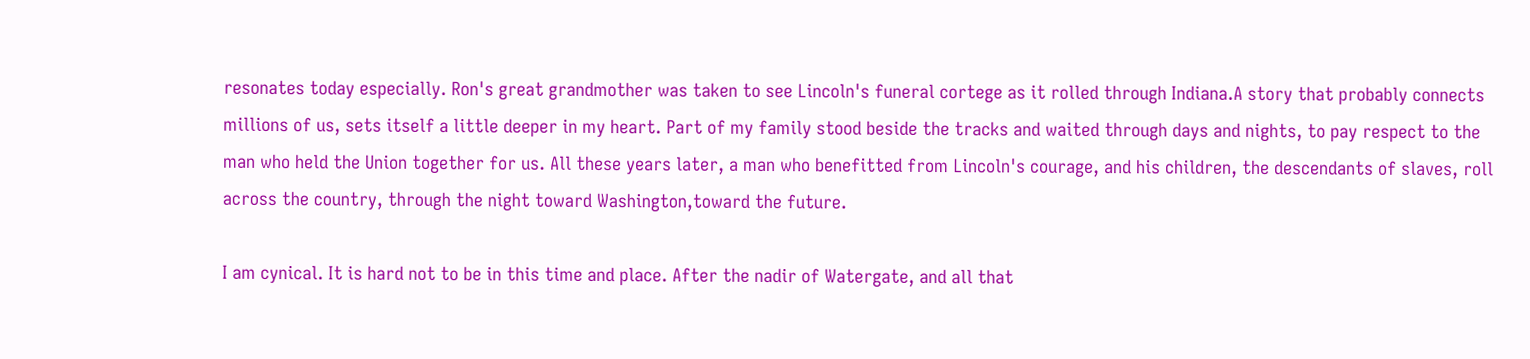resonates today especially. Ron's great grandmother was taken to see Lincoln's funeral cortege as it rolled through Indiana.A story that probably connects millions of us, sets itself a little deeper in my heart. Part of my family stood beside the tracks and waited through days and nights, to pay respect to the man who held the Union together for us. All these years later, a man who benefitted from Lincoln's courage, and his children, the descendants of slaves, roll across the country, through the night toward Washington,toward the future.

I am cynical. It is hard not to be in this time and place. After the nadir of Watergate, and all that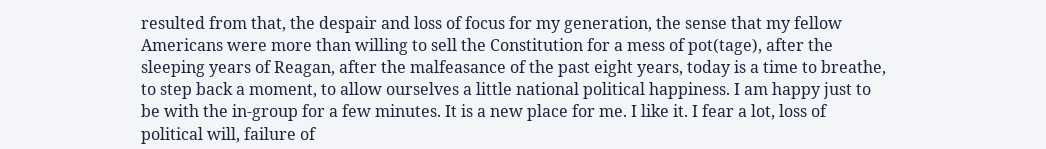resulted from that, the despair and loss of focus for my generation, the sense that my fellow Americans were more than willing to sell the Constitution for a mess of pot(tage), after the sleeping years of Reagan, after the malfeasance of the past eight years, today is a time to breathe, to step back a moment, to allow ourselves a little national political happiness. I am happy just to be with the in-group for a few minutes. It is a new place for me. I like it. I fear a lot, loss of political will, failure of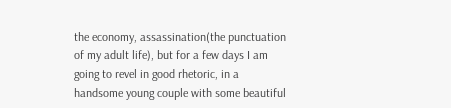the economy, assassination(the punctuation of my adult life), but for a few days I am going to revel in good rhetoric, in a handsome young couple with some beautiful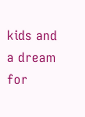kids and a dream for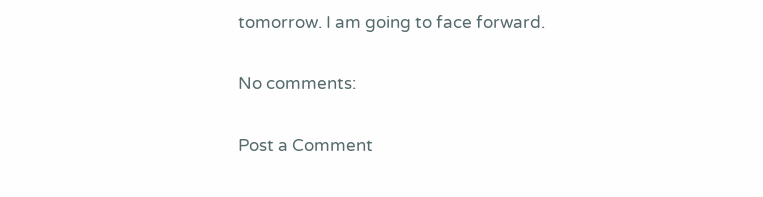tomorrow. I am going to face forward.

No comments:

Post a Comment